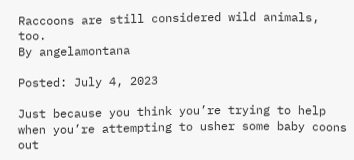Raccoons are still considered wild animals, too.
By angelamontana

Posted: July 4, 2023

Just because you think you’re trying to help when you’re attempting to usher some baby coons out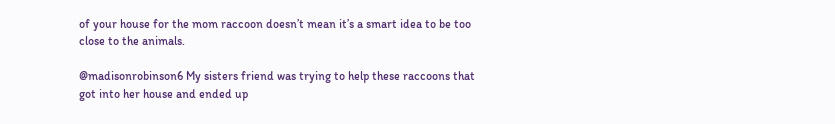of your house for the mom raccoon doesn’t mean it’s a smart idea to be too close to the animals.

@madisonrobinson6 My sisters friend was trying to help these raccoons that got into her house and ended up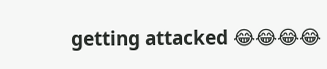getting attacked 😂😂😂😂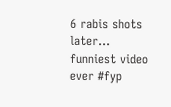6 rabis shots later… funniest video ever #fyp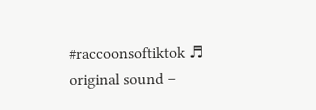#raccoonsoftiktok ♬ original sound –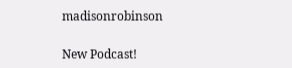madisonrobinson

New Podcast!